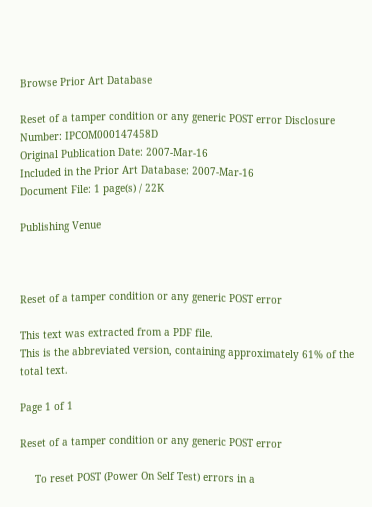Browse Prior Art Database

Reset of a tamper condition or any generic POST error Disclosure Number: IPCOM000147458D
Original Publication Date: 2007-Mar-16
Included in the Prior Art Database: 2007-Mar-16
Document File: 1 page(s) / 22K

Publishing Venue



Reset of a tamper condition or any generic POST error

This text was extracted from a PDF file.
This is the abbreviated version, containing approximately 61% of the total text.

Page 1 of 1

Reset of a tamper condition or any generic POST error

     To reset POST (Power On Self Test) errors in a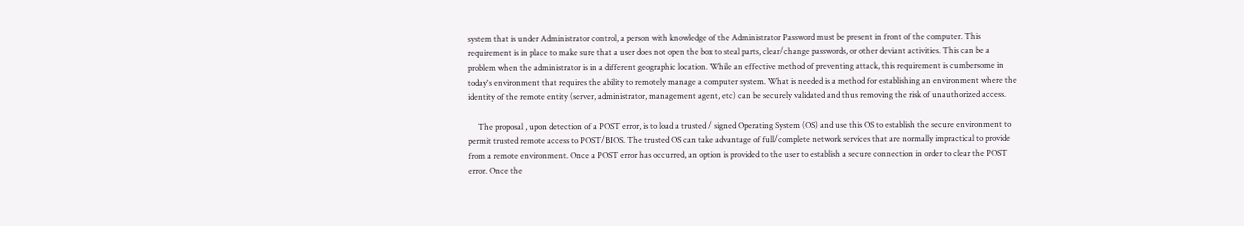system that is under Administrator control, a person with knowledge of the Administrator Password must be present in front of the computer. This requirement is in place to make sure that a user does not open the box to steal parts, clear/change passwords, or other deviant activities. This can be a problem when the administrator is in a different geographic location. While an effective method of preventing attack, this requirement is cumbersome in today's environment that requires the ability to remotely manage a computer system. What is needed is a method for establishing an environment where the identity of the remote entity (server, administrator, management agent, etc) can be securely validated and thus removing the risk of unauthorized access.

     The proposal , upon detection of a POST error, is to load a trusted / signed Operating System (OS) and use this OS to establish the secure environment to permit trusted remote access to POST/BIOS. The trusted OS can take advantage of full/complete network services that are normally impractical to provide from a remote environment. Once a POST error has occurred, an option is provided to the user to establish a secure connection in order to clear the POST error. Once the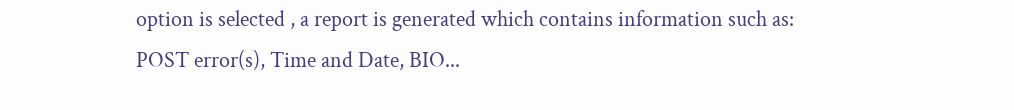option is selected , a report is generated which contains information such as: POST error(s), Time and Date, BIO...